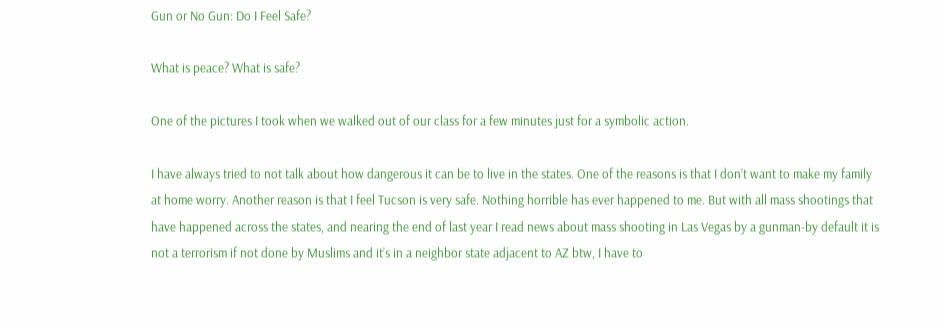Gun or No Gun: Do I Feel Safe?

What is peace? What is safe?

One of the pictures I took when we walked out of our class for a few minutes just for a symbolic action.

I have always tried to not talk about how dangerous it can be to live in the states. One of the reasons is that I don’t want to make my family at home worry. Another reason is that I feel Tucson is very safe. Nothing horrible has ever happened to me. But with all mass shootings that have happened across the states, and nearing the end of last year I read news about mass shooting in Las Vegas by a gunman-by default it is not a terrorism if not done by Muslims and it’s in a neighbor state adjacent to AZ btw, I have to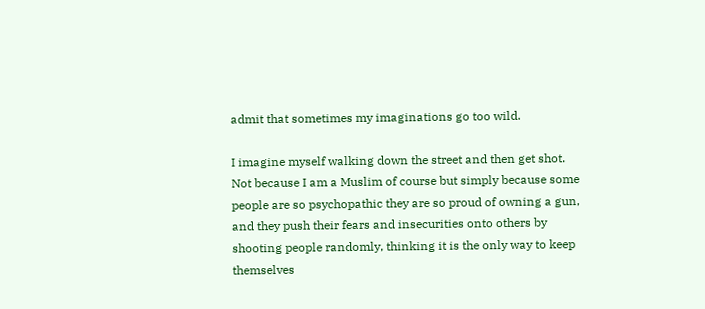admit that sometimes my imaginations go too wild.

I imagine myself walking down the street and then get shot. Not because I am a Muslim of course but simply because some people are so psychopathic they are so proud of owning a gun, and they push their fears and insecurities onto others by shooting people randomly, thinking it is the only way to keep themselves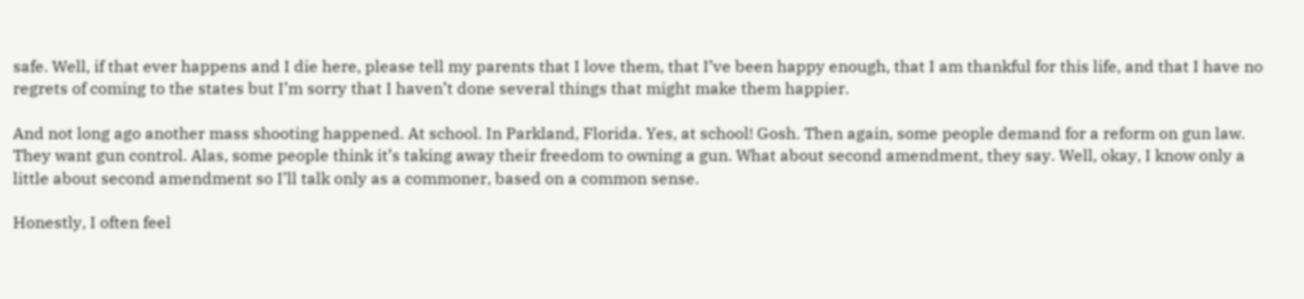safe. Well, if that ever happens and I die here, please tell my parents that I love them, that I’ve been happy enough, that I am thankful for this life, and that I have no regrets of coming to the states but I’m sorry that I haven’t done several things that might make them happier.

And not long ago another mass shooting happened. At school. In Parkland, Florida. Yes, at school! Gosh. Then again, some people demand for a reform on gun law. They want gun control. Alas, some people think it’s taking away their freedom to owning a gun. What about second amendment, they say. Well, okay, I know only a little about second amendment so I’ll talk only as a commoner, based on a common sense.

Honestly, I often feel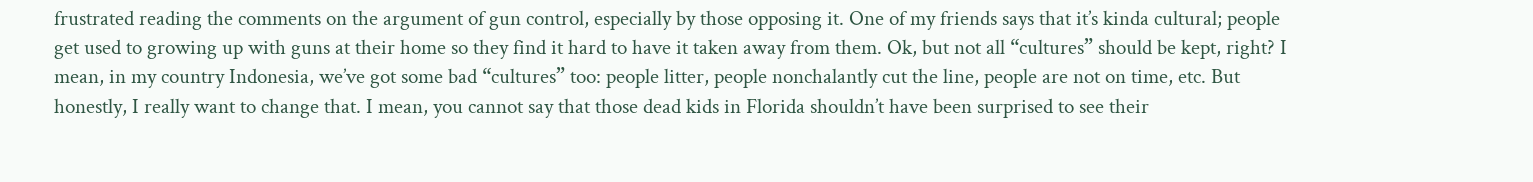frustrated reading the comments on the argument of gun control, especially by those opposing it. One of my friends says that it’s kinda cultural; people get used to growing up with guns at their home so they find it hard to have it taken away from them. Ok, but not all “cultures” should be kept, right? I mean, in my country Indonesia, we’ve got some bad “cultures” too: people litter, people nonchalantly cut the line, people are not on time, etc. But honestly, I really want to change that. I mean, you cannot say that those dead kids in Florida shouldn’t have been surprised to see their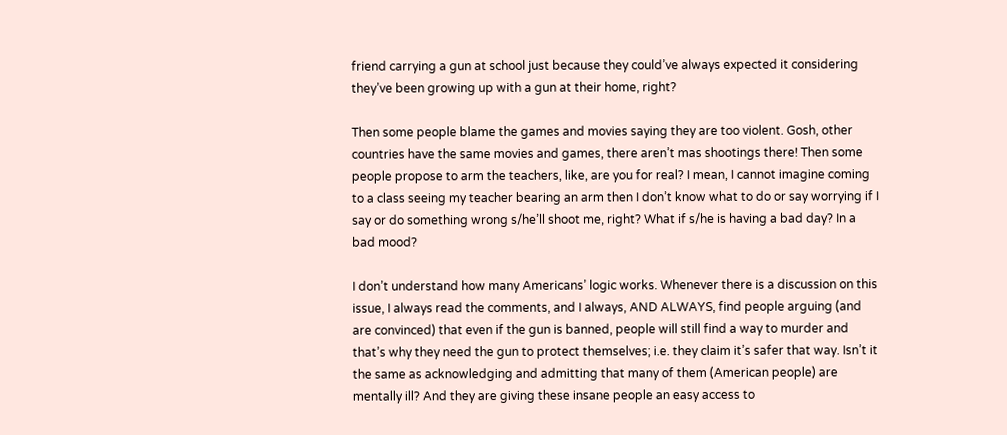friend carrying a gun at school just because they could’ve always expected it considering they’ve been growing up with a gun at their home, right?

Then some people blame the games and movies saying they are too violent. Gosh, other countries have the same movies and games, there aren’t mas shootings there! Then some people propose to arm the teachers, like, are you for real? I mean, I cannot imagine coming to a class seeing my teacher bearing an arm then I don’t know what to do or say worrying if I say or do something wrong s/he’ll shoot me, right? What if s/he is having a bad day? In a bad mood?

I don’t understand how many Americans’ logic works. Whenever there is a discussion on this issue, I always read the comments, and I always, AND ALWAYS, find people arguing (and are convinced) that even if the gun is banned, people will still find a way to murder and that’s why they need the gun to protect themselves; i.e. they claim it’s safer that way. Isn’t it the same as acknowledging and admitting that many of them (American people) are mentally ill? And they are giving these insane people an easy access to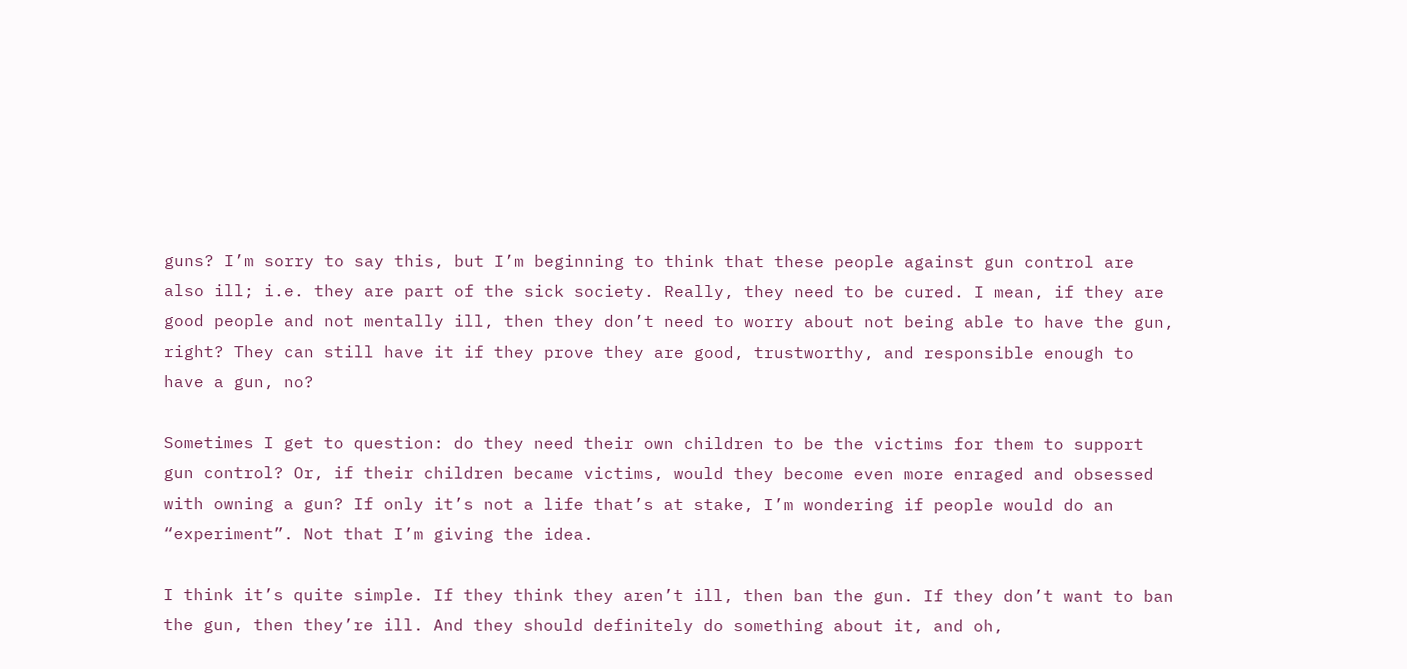guns? I’m sorry to say this, but I’m beginning to think that these people against gun control are also ill; i.e. they are part of the sick society. Really, they need to be cured. I mean, if they are good people and not mentally ill, then they don’t need to worry about not being able to have the gun, right? They can still have it if they prove they are good, trustworthy, and responsible enough to have a gun, no?

Sometimes I get to question: do they need their own children to be the victims for them to support gun control? Or, if their children became victims, would they become even more enraged and obsessed with owning a gun? If only it’s not a life that’s at stake, I’m wondering if people would do an “experiment”. Not that I’m giving the idea.

I think it’s quite simple. If they think they aren’t ill, then ban the gun. If they don’t want to ban the gun, then they’re ill. And they should definitely do something about it, and oh,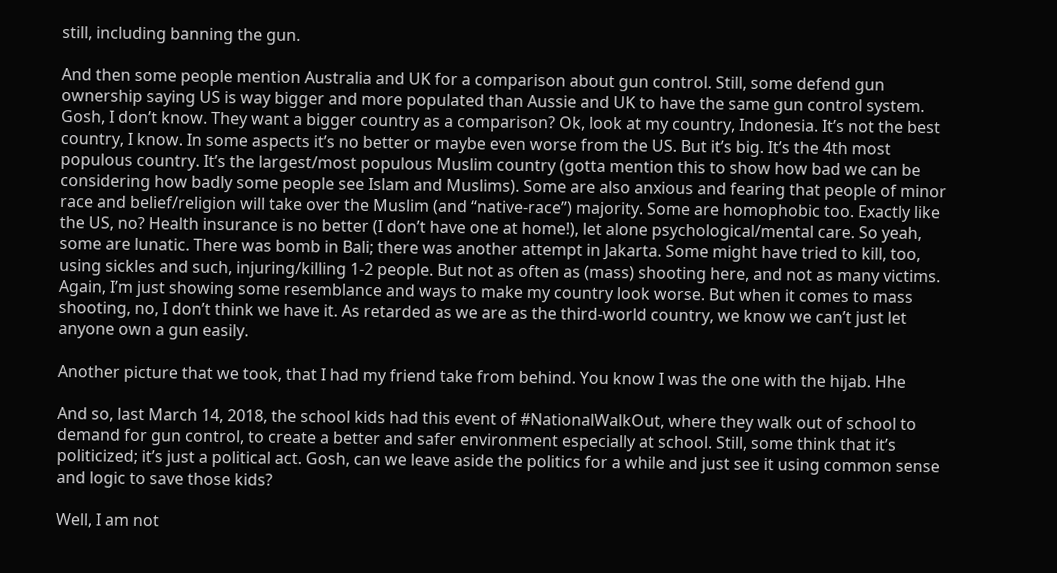still, including banning the gun.

And then some people mention Australia and UK for a comparison about gun control. Still, some defend gun ownership saying US is way bigger and more populated than Aussie and UK to have the same gun control system. Gosh, I don’t know. They want a bigger country as a comparison? Ok, look at my country, Indonesia. It’s not the best country, I know. In some aspects it’s no better or maybe even worse from the US. But it’s big. It’s the 4th most populous country. It’s the largest/most populous Muslim country (gotta mention this to show how bad we can be considering how badly some people see Islam and Muslims). Some are also anxious and fearing that people of minor race and belief/religion will take over the Muslim (and “native-race”) majority. Some are homophobic too. Exactly like the US, no? Health insurance is no better (I don’t have one at home!), let alone psychological/mental care. So yeah, some are lunatic. There was bomb in Bali; there was another attempt in Jakarta. Some might have tried to kill, too, using sickles and such, injuring/killing 1-2 people. But not as often as (mass) shooting here, and not as many victims. Again, I’m just showing some resemblance and ways to make my country look worse. But when it comes to mass shooting, no, I don’t think we have it. As retarded as we are as the third-world country, we know we can’t just let anyone own a gun easily.

Another picture that we took, that I had my friend take from behind. You know I was the one with the hijab. Hhe

And so, last March 14, 2018, the school kids had this event of #NationalWalkOut, where they walk out of school to demand for gun control, to create a better and safer environment especially at school. Still, some think that it’s politicized; it’s just a political act. Gosh, can we leave aside the politics for a while and just see it using common sense and logic to save those kids?

Well, I am not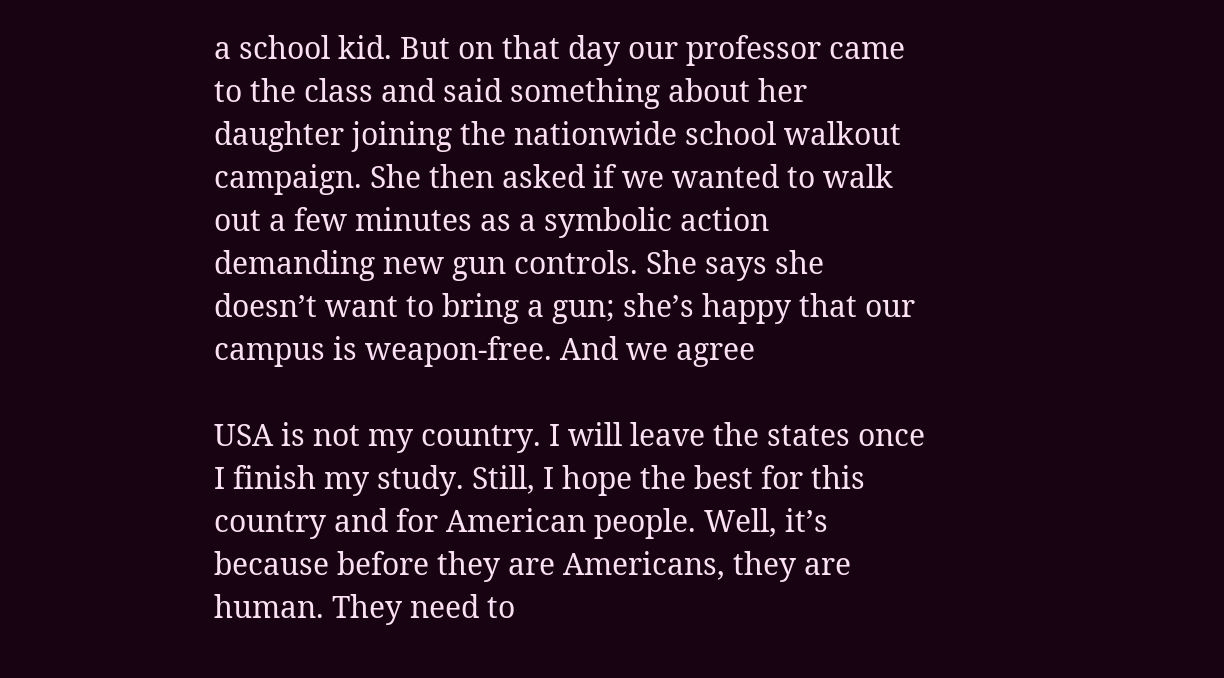a school kid. But on that day our professor came to the class and said something about her daughter joining the nationwide school walkout campaign. She then asked if we wanted to walk out a few minutes as a symbolic action demanding new gun controls. She says she doesn’t want to bring a gun; she’s happy that our campus is weapon-free. And we agree

USA is not my country. I will leave the states once I finish my study. Still, I hope the best for this country and for American people. Well, it’s because before they are Americans, they are human. They need to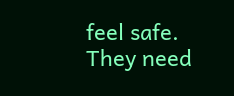feel safe. They need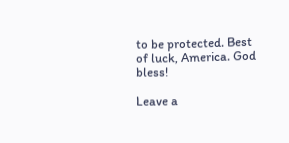to be protected. Best of luck, America. God bless!

Leave a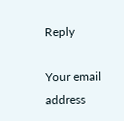Reply

Your email address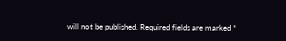will not be published. Required fields are marked *